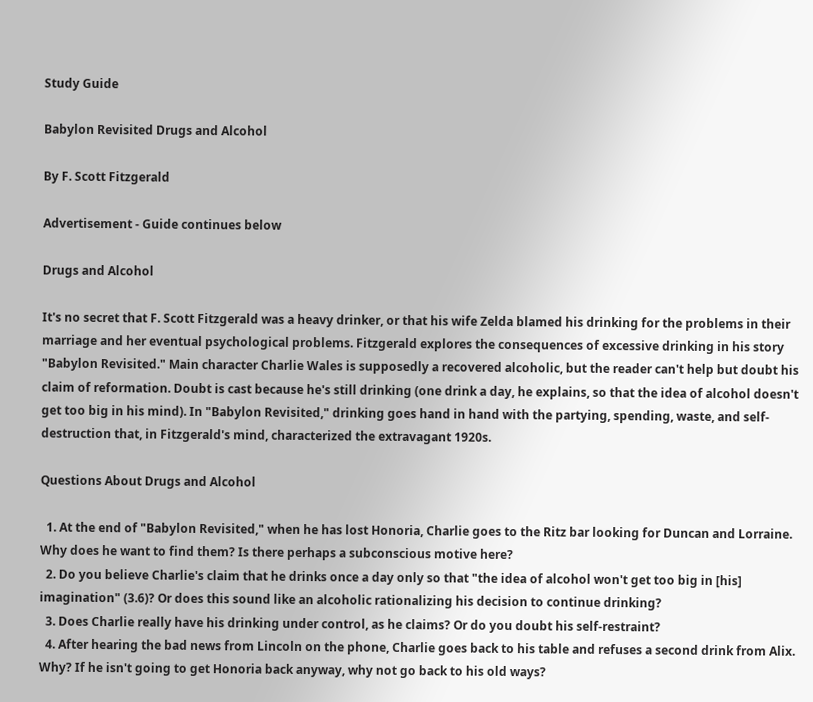Study Guide

Babylon Revisited Drugs and Alcohol

By F. Scott Fitzgerald

Advertisement - Guide continues below

Drugs and Alcohol

It's no secret that F. Scott Fitzgerald was a heavy drinker, or that his wife Zelda blamed his drinking for the problems in their marriage and her eventual psychological problems. Fitzgerald explores the consequences of excessive drinking in his story "Babylon Revisited." Main character Charlie Wales is supposedly a recovered alcoholic, but the reader can't help but doubt his claim of reformation. Doubt is cast because he's still drinking (one drink a day, he explains, so that the idea of alcohol doesn't get too big in his mind). In "Babylon Revisited," drinking goes hand in hand with the partying, spending, waste, and self-destruction that, in Fitzgerald's mind, characterized the extravagant 1920s.

Questions About Drugs and Alcohol

  1. At the end of "Babylon Revisited," when he has lost Honoria, Charlie goes to the Ritz bar looking for Duncan and Lorraine. Why does he want to find them? Is there perhaps a subconscious motive here?
  2. Do you believe Charlie's claim that he drinks once a day only so that "the idea of alcohol won't get too big in [his] imagination" (3.6)? Or does this sound like an alcoholic rationalizing his decision to continue drinking?
  3. Does Charlie really have his drinking under control, as he claims? Or do you doubt his self-restraint?
  4. After hearing the bad news from Lincoln on the phone, Charlie goes back to his table and refuses a second drink from Alix. Why? If he isn't going to get Honoria back anyway, why not go back to his old ways?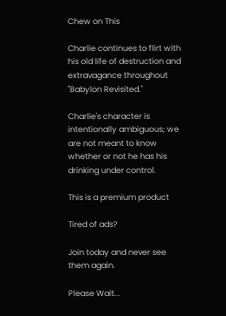Chew on This

Charlie continues to flirt with his old life of destruction and extravagance throughout "Babylon Revisited."

Charlie's character is intentionally ambiguous; we are not meant to know whether or not he has his drinking under control.

This is a premium product

Tired of ads?

Join today and never see them again.

Please Wait...